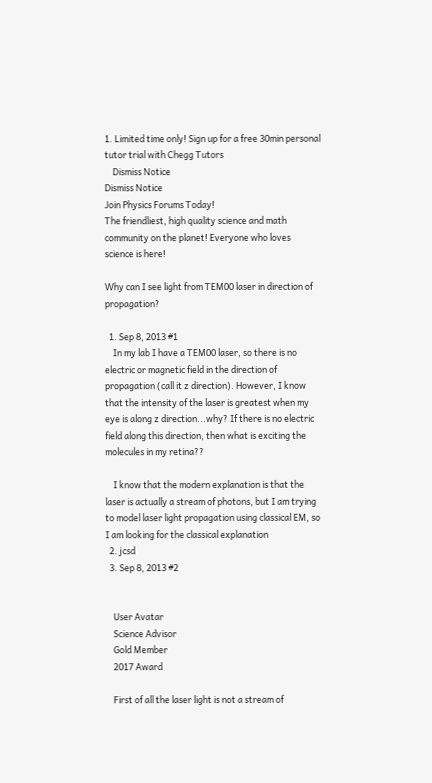1. Limited time only! Sign up for a free 30min personal tutor trial with Chegg Tutors
    Dismiss Notice
Dismiss Notice
Join Physics Forums Today!
The friendliest, high quality science and math community on the planet! Everyone who loves science is here!

Why can I see light from TEM00 laser in direction of propagation?

  1. Sep 8, 2013 #1
    In my lab I have a TEM00 laser, so there is no electric or magnetic field in the direction of propagation (call it z direction). However, I know that the intensity of the laser is greatest when my eye is along z direction...why? If there is no electric field along this direction, then what is exciting the molecules in my retina??

    I know that the modern explanation is that the laser is actually a stream of photons, but I am trying to model laser light propagation using classical EM, so I am looking for the classical explanation
  2. jcsd
  3. Sep 8, 2013 #2


    User Avatar
    Science Advisor
    Gold Member
    2017 Award

    First of all the laser light is not a stream of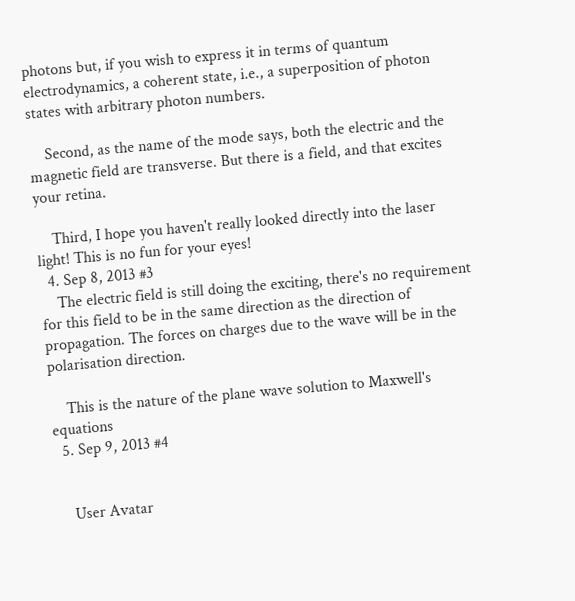photons but, if you wish to express it in terms of quantum electrodynamics, a coherent state, i.e., a superposition of photon states with arbitrary photon numbers.

    Second, as the name of the mode says, both the electric and the magnetic field are transverse. But there is a field, and that excites your retina.

    Third, I hope you haven't really looked directly into the laser light! This is no fun for your eyes!
  4. Sep 8, 2013 #3
    The electric field is still doing the exciting, there's no requirement for this field to be in the same direction as the direction of propagation. The forces on charges due to the wave will be in the polarisation direction.

    This is the nature of the plane wave solution to Maxwell's equations
  5. Sep 9, 2013 #4


    User Avatar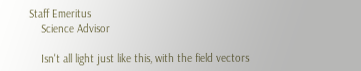Staff Emeritus
    Science Advisor

    Isn't all light just like this, with the field vectors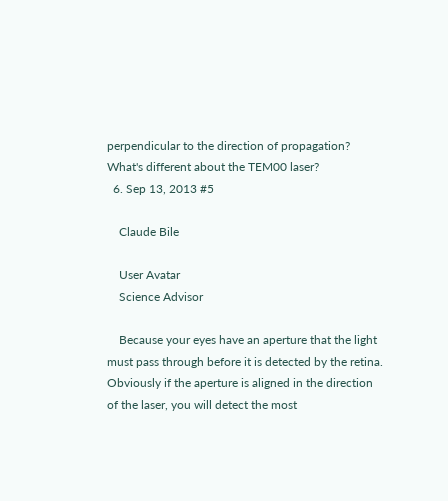perpendicular to the direction of propagation? What's different about the TEM00 laser?
  6. Sep 13, 2013 #5

    Claude Bile

    User Avatar
    Science Advisor

    Because your eyes have an aperture that the light must pass through before it is detected by the retina. Obviously if the aperture is aligned in the direction of the laser, you will detect the most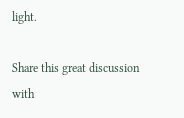light.

Share this great discussion with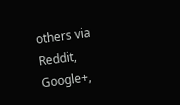others via Reddit, Google+,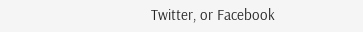Twitter, or Facebook